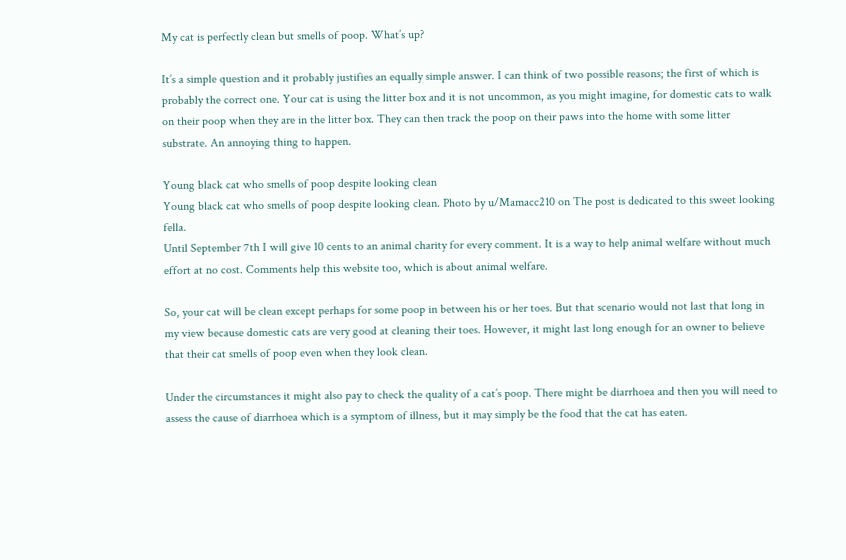My cat is perfectly clean but smells of poop. What’s up?

It’s a simple question and it probably justifies an equally simple answer. I can think of two possible reasons; the first of which is probably the correct one. Your cat is using the litter box and it is not uncommon, as you might imagine, for domestic cats to walk on their poop when they are in the litter box. They can then track the poop on their paws into the home with some litter substrate. An annoying thing to happen.

Young black cat who smells of poop despite looking clean
Young black cat who smells of poop despite looking clean. Photo by u/Mamacc210 on The post is dedicated to this sweet looking fella.
Until September 7th I will give 10 cents to an animal charity for every comment. It is a way to help animal welfare without much effort at no cost. Comments help this website too, which is about animal welfare.

So, your cat will be clean except perhaps for some poop in between his or her toes. But that scenario would not last that long in my view because domestic cats are very good at cleaning their toes. However, it might last long enough for an owner to believe that their cat smells of poop even when they look clean.

Under the circumstances it might also pay to check the quality of a cat’s poop. There might be diarrhoea and then you will need to assess the cause of diarrhoea which is a symptom of illness, but it may simply be the food that the cat has eaten.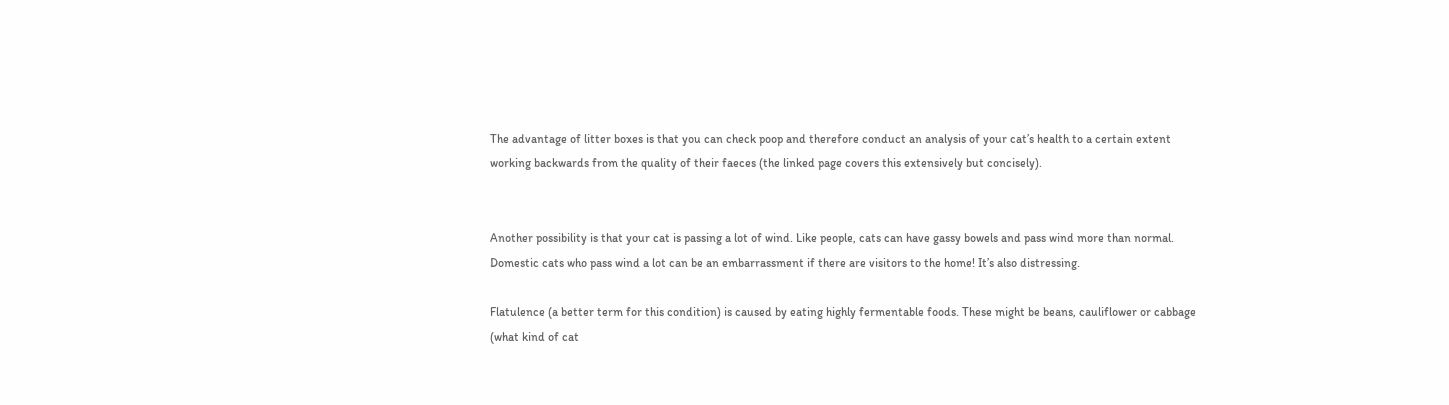The advantage of litter boxes is that you can check poop and therefore conduct an analysis of your cat’s health to a certain extent working backwards from the quality of their faeces (the linked page covers this extensively but concisely).


Another possibility is that your cat is passing a lot of wind. Like people, cats can have gassy bowels and pass wind more than normal. Domestic cats who pass wind a lot can be an embarrassment if there are visitors to the home! It’s also distressing.

Flatulence (a better term for this condition) is caused by eating highly fermentable foods. These might be beans, cauliflower or cabbage (what kind of cat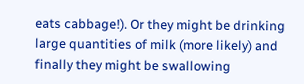eats cabbage!). Or they might be drinking large quantities of milk (more likely) and finally they might be swallowing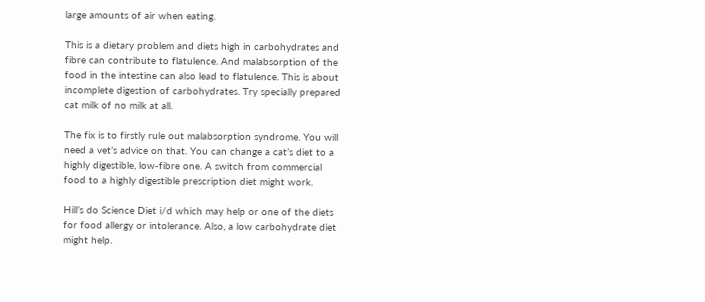large amounts of air when eating.

This is a dietary problem and diets high in carbohydrates and fibre can contribute to flatulence. And malabsorption of the food in the intestine can also lead to flatulence. This is about incomplete digestion of carbohydrates. Try specially prepared cat milk of no milk at all.

The fix is to firstly rule out malabsorption syndrome. You will need a vet’s advice on that. You can change a cat’s diet to a highly digestible, low-fibre one. A switch from commercial food to a highly digestible prescription diet might work.

Hill’s do Science Diet i/d which may help or one of the diets for food allergy or intolerance. Also, a low carbohydrate diet might help.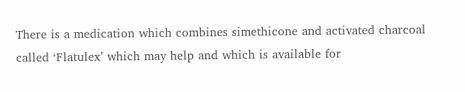There is a medication which combines simethicone and activated charcoal called ‘Flatulex’ which may help and which is available for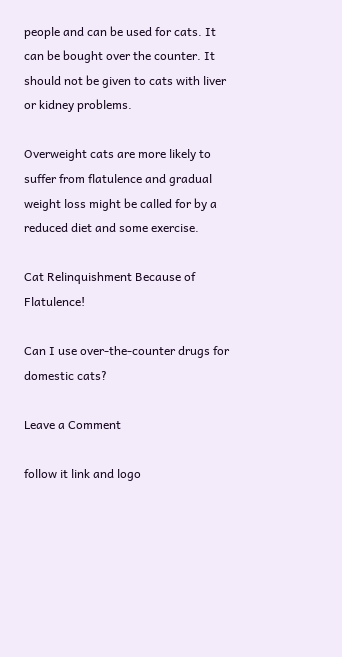people and can be used for cats. It can be bought over the counter. It should not be given to cats with liver or kidney problems.

Overweight cats are more likely to suffer from flatulence and gradual weight loss might be called for by a reduced diet and some exercise.

Cat Relinquishment Because of Flatulence!

Can I use over-the-counter drugs for domestic cats?

Leave a Comment

follow it link and logo